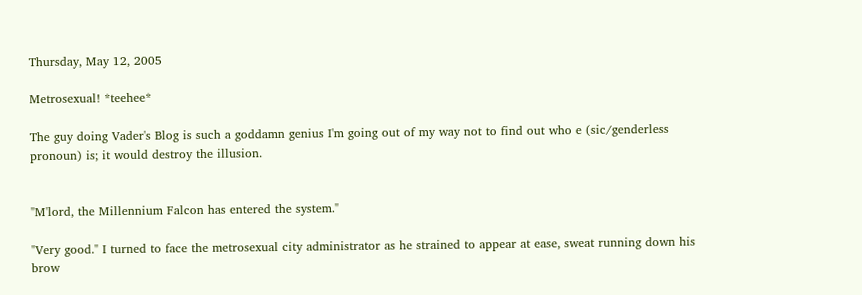Thursday, May 12, 2005

Metrosexual! *teehee*

The guy doing Vader's Blog is such a goddamn genius I'm going out of my way not to find out who e (sic/genderless pronoun) is; it would destroy the illusion.


"M'lord, the Millennium Falcon has entered the system."

"Very good." I turned to face the metrosexual city administrator as he strained to appear at ease, sweat running down his brow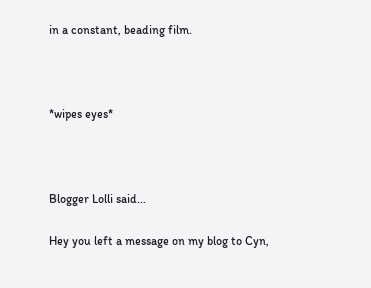in a constant, beading film.



*wipes eyes*



Blogger Lolli said...

Hey you left a message on my blog to Cyn,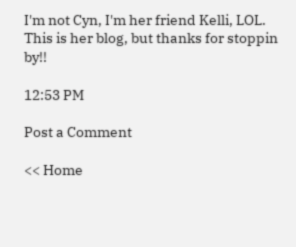I'm not Cyn, I'm her friend Kelli, LOL.
This is her blog, but thanks for stoppin by!!

12:53 PM

Post a Comment

<< Home